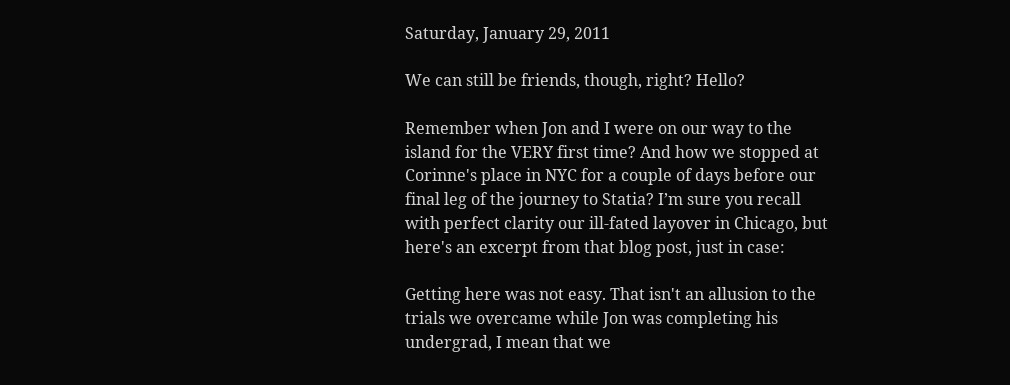Saturday, January 29, 2011

We can still be friends, though, right? Hello?

Remember when Jon and I were on our way to the island for the VERY first time? And how we stopped at Corinne's place in NYC for a couple of days before our final leg of the journey to Statia? I’m sure you recall with perfect clarity our ill-fated layover in Chicago, but here's an excerpt from that blog post, just in case:

Getting here was not easy. That isn't an allusion to the trials we overcame while Jon was completing his undergrad, I mean that we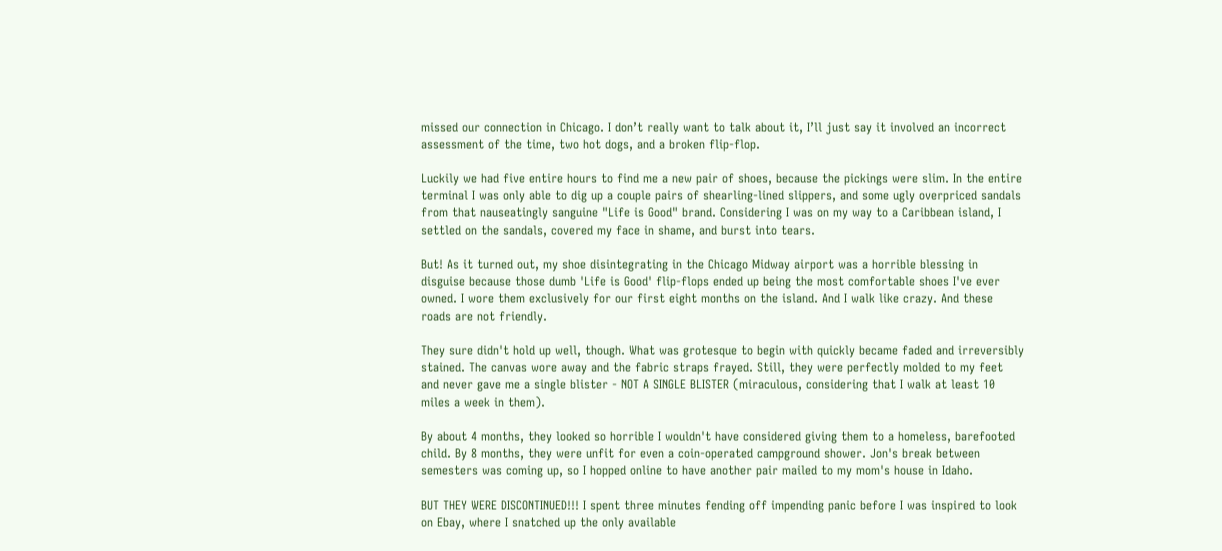missed our connection in Chicago. I don’t really want to talk about it, I’ll just say it involved an incorrect assessment of the time, two hot dogs, and a broken flip-flop.

Luckily we had five entire hours to find me a new pair of shoes, because the pickings were slim. In the entire terminal I was only able to dig up a couple pairs of shearling-lined slippers, and some ugly overpriced sandals from that nauseatingly sanguine "Life is Good" brand. Considering I was on my way to a Caribbean island, I settled on the sandals, covered my face in shame, and burst into tears.

But! As it turned out, my shoe disintegrating in the Chicago Midway airport was a horrible blessing in disguise because those dumb 'Life is Good' flip-flops ended up being the most comfortable shoes I've ever owned. I wore them exclusively for our first eight months on the island. And I walk like crazy. And these roads are not friendly.

They sure didn't hold up well, though. What was grotesque to begin with quickly became faded and irreversibly stained. The canvas wore away and the fabric straps frayed. Still, they were perfectly molded to my feet and never gave me a single blister - NOT A SINGLE BLISTER (miraculous, considering that I walk at least 10 miles a week in them).

By about 4 months, they looked so horrible I wouldn't have considered giving them to a homeless, barefooted child. By 8 months, they were unfit for even a coin-operated campground shower. Jon's break between semesters was coming up, so I hopped online to have another pair mailed to my mom's house in Idaho.

BUT THEY WERE DISCONTINUED!!! I spent three minutes fending off impending panic before I was inspired to look on Ebay, where I snatched up the only available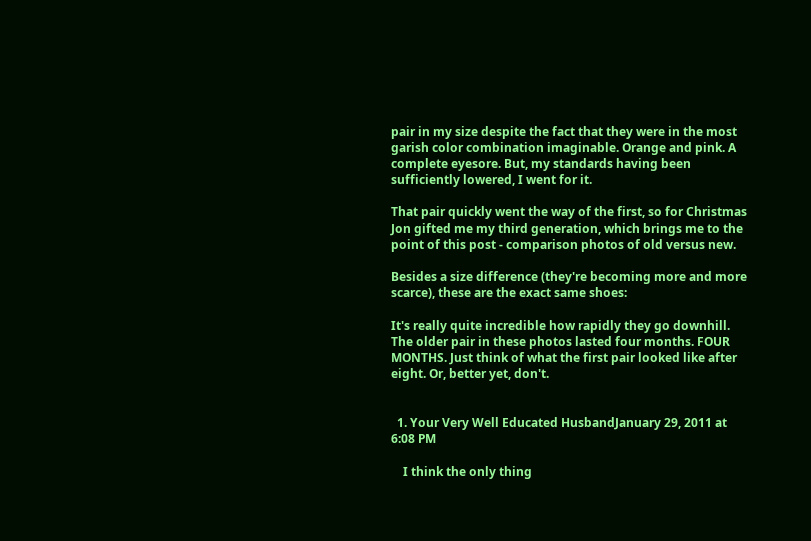pair in my size despite the fact that they were in the most garish color combination imaginable. Orange and pink. A complete eyesore. But, my standards having been sufficiently lowered, I went for it.

That pair quickly went the way of the first, so for Christmas Jon gifted me my third generation, which brings me to the point of this post - comparison photos of old versus new.

Besides a size difference (they're becoming more and more scarce), these are the exact same shoes:

It's really quite incredible how rapidly they go downhill. The older pair in these photos lasted four months. FOUR MONTHS. Just think of what the first pair looked like after eight. Or, better yet, don't.


  1. Your Very Well Educated HusbandJanuary 29, 2011 at 6:08 PM

    I think the only thing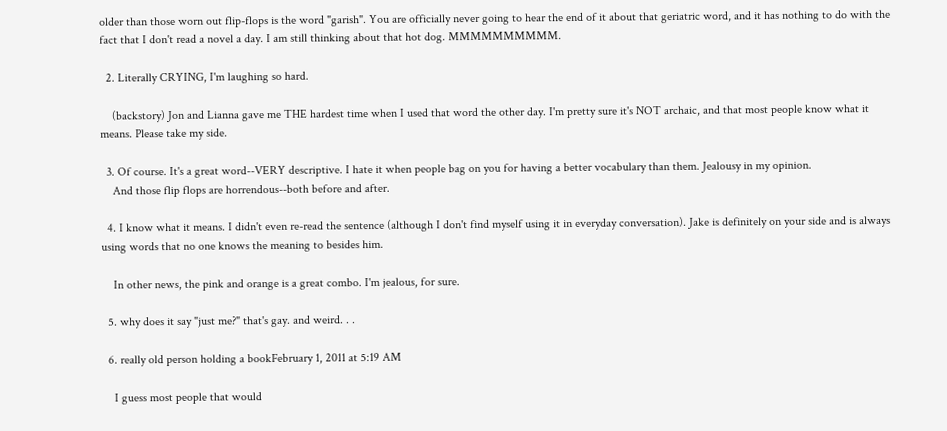older than those worn out flip-flops is the word "garish". You are officially never going to hear the end of it about that geriatric word, and it has nothing to do with the fact that I don't read a novel a day. I am still thinking about that hot dog. MMMMMMMMMM.

  2. Literally CRYING, I'm laughing so hard.

    (backstory) Jon and Lianna gave me THE hardest time when I used that word the other day. I'm pretty sure it's NOT archaic, and that most people know what it means. Please take my side.

  3. Of course. It's a great word--VERY descriptive. I hate it when people bag on you for having a better vocabulary than them. Jealousy in my opinion.
    And those flip flops are horrendous--both before and after.

  4. I know what it means. I didn't even re-read the sentence (although I don't find myself using it in everyday conversation). Jake is definitely on your side and is always using words that no one knows the meaning to besides him.

    In other news, the pink and orange is a great combo. I'm jealous, for sure.

  5. why does it say "just me?" that's gay. and weird. . .

  6. really old person holding a bookFebruary 1, 2011 at 5:19 AM

    I guess most people that would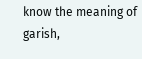know the meaning of garish,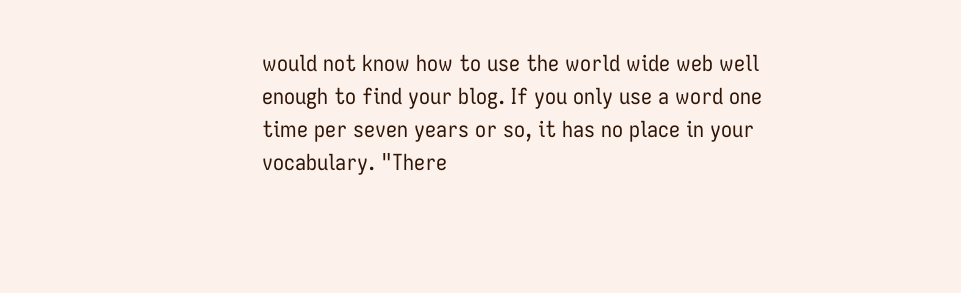would not know how to use the world wide web well enough to find your blog. If you only use a word one time per seven years or so, it has no place in your vocabulary. "There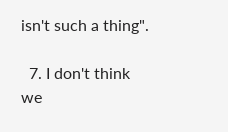isn't such a thing".

  7. I don't think we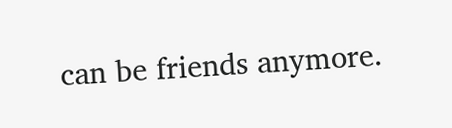can be friends anymore.